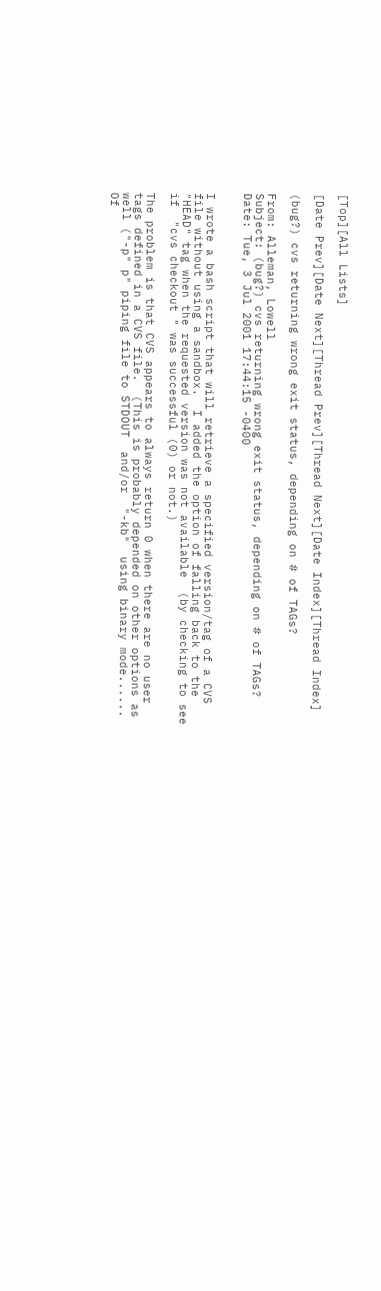[Top][All Lists]

[Date Prev][Date Next][Thread Prev][Thread Next][Date Index][Thread Index]

(bug?) cvs returning wrong exit status, depending on # of TAGs?

From: Alleman, Lowell
Subject: (bug?) cvs returning wrong exit status, depending on # of TAGs?
Date: Tue, 3 Jul 2001 17:44:15 -0400


I wrote a bash script that will retrieve a specified version/tag of a CVS
file without using a sandbox.  I added the option of falling back to the
"HEAD" tag when the requested version was not available  (by checking to see
if  "cvs checkout " was successful (0) or not.)

The problem is that CVS appears to always return 0 when there are no user
tags defined in a CVS file.  (This is probably depended on other options as
well ("-p" p" piping file to STDOUT  and/or  "-kb"  using binary mode......
Of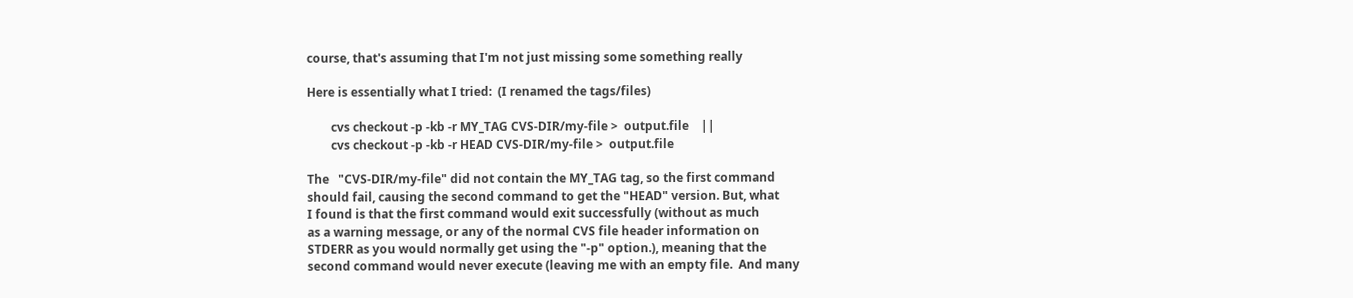course, that's assuming that I'm not just missing some something really

Here is essentially what I tried:  (I renamed the tags/files)

        cvs checkout -p -kb -r MY_TAG CVS-DIR/my-file >  output.file    ||
        cvs checkout -p -kb -r HEAD CVS-DIR/my-file >  output.file

The   "CVS-DIR/my-file" did not contain the MY_TAG tag, so the first command
should fail, causing the second command to get the "HEAD" version. But, what
I found is that the first command would exit successfully (without as much
as a warning message, or any of the normal CVS file header information on
STDERR as you would normally get using the "-p" option.), meaning that the
second command would never execute (leaving me with an empty file.  And many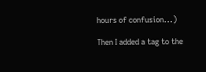hours of confusion...)

Then I added a tag to the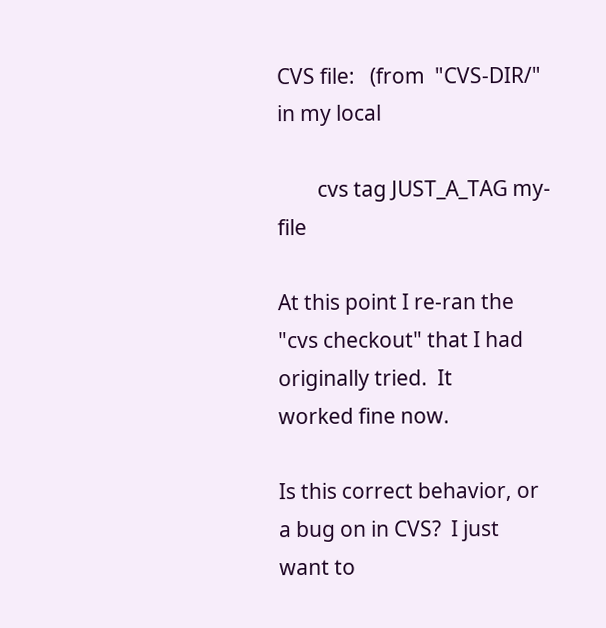CVS file:   (from  "CVS-DIR/"  in my local

        cvs tag JUST_A_TAG my-file

At this point I re-ran the "cvs checkout" that I had originally tried.  It
worked fine now.

Is this correct behavior, or a bug on in CVS?  I just want to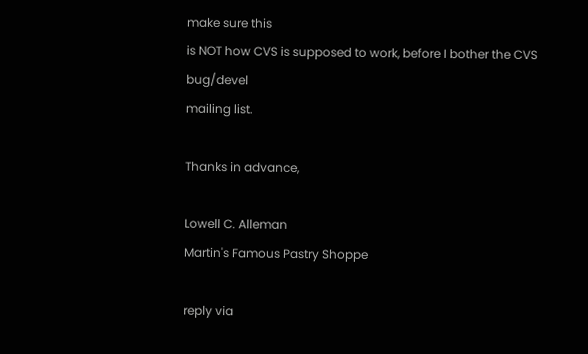make sure this
is NOT how CVS is supposed to work, before I bother the CVS bug/devel
mailing list.

Thanks in advance,

Lowell C. Alleman
Martin's Famous Pastry Shoppe

reply via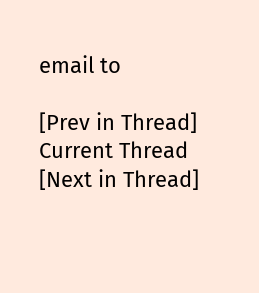email to

[Prev in Thread] Current Thread [Next in Thread]